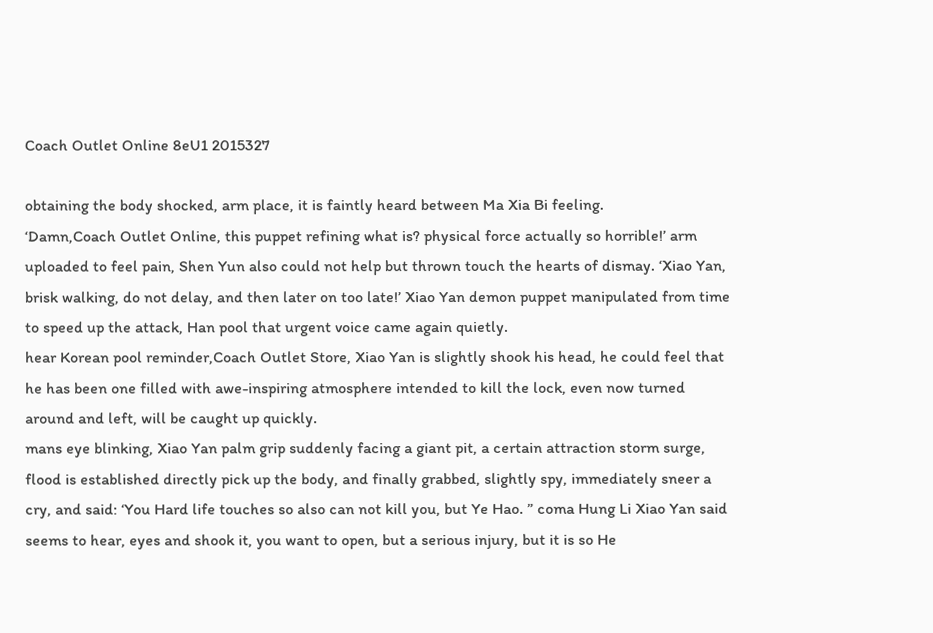Coach Outlet Online 8eU1 2015327

obtaining the body shocked, arm place, it is faintly heard between Ma Xia Bi feeling.
‘Damn,Coach Outlet Online, this puppet refining what is? physical force actually so horrible!’ arm uploaded to feel pain, Shen Yun also could not help but thrown touch the hearts of dismay. ‘Xiao Yan, brisk walking, do not delay, and then later on too late!’ Xiao Yan demon puppet manipulated from time to speed up the attack, Han pool that urgent voice came again quietly.
hear Korean pool reminder,Coach Outlet Store, Xiao Yan is slightly shook his head, he could feel that he has been one filled with awe-inspiring atmosphere intended to kill the lock, even now turned around and left, will be caught up quickly.
mans eye blinking, Xiao Yan palm grip suddenly facing a giant pit, a certain attraction storm surge, flood is established directly pick up the body, and finally grabbed, slightly spy, immediately sneer a cry, and said: ‘You Hard life touches so also can not kill you, but Ye Hao. ” coma Hung Li Xiao Yan said seems to hear, eyes and shook it, you want to open, but a serious injury, but it is so He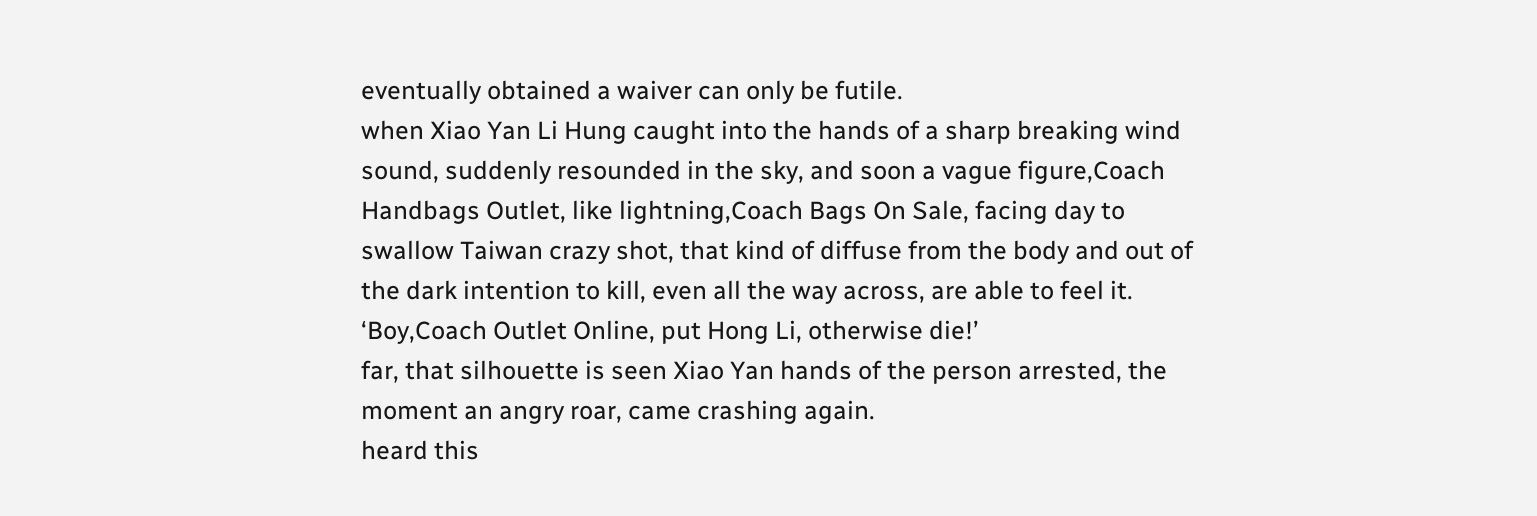eventually obtained a waiver can only be futile.
when Xiao Yan Li Hung caught into the hands of a sharp breaking wind sound, suddenly resounded in the sky, and soon a vague figure,Coach Handbags Outlet, like lightning,Coach Bags On Sale, facing day to swallow Taiwan crazy shot, that kind of diffuse from the body and out of the dark intention to kill, even all the way across, are able to feel it. ‘Boy,Coach Outlet Online, put Hong Li, otherwise die!’
far, that silhouette is seen Xiao Yan hands of the person arrested, the moment an angry roar, came crashing again.
heard this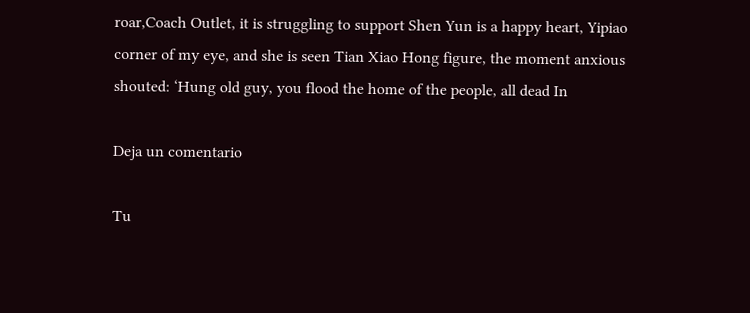roar,Coach Outlet, it is struggling to support Shen Yun is a happy heart, Yipiao corner of my eye, and she is seen Tian Xiao Hong figure, the moment anxious shouted: ‘Hung old guy, you flood the home of the people, all dead In

Deja un comentario

Tu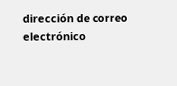dirección de correo electrónico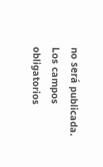no será publicada. Los campos obligatorios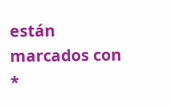están marcados con *